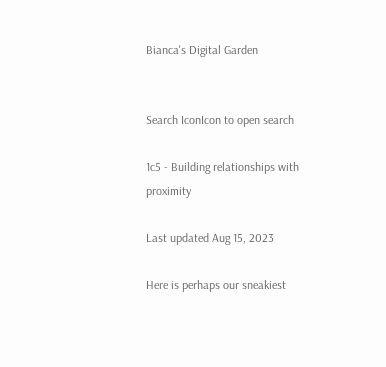Bianca's Digital Garden


Search IconIcon to open search

1c5 - Building relationships with proximity

Last updated Aug 15, 2023

Here is perhaps our sneakiest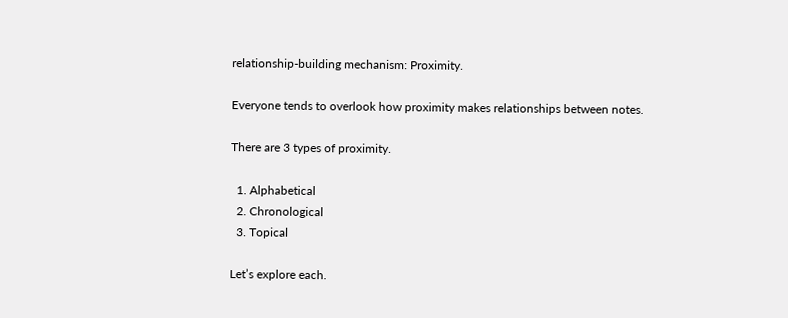relationship-building mechanism: Proximity.

Everyone tends to overlook how proximity makes relationships between notes.

There are 3 types of proximity.

  1. Alphabetical
  2. Chronological
  3. Topical

Let’s explore each.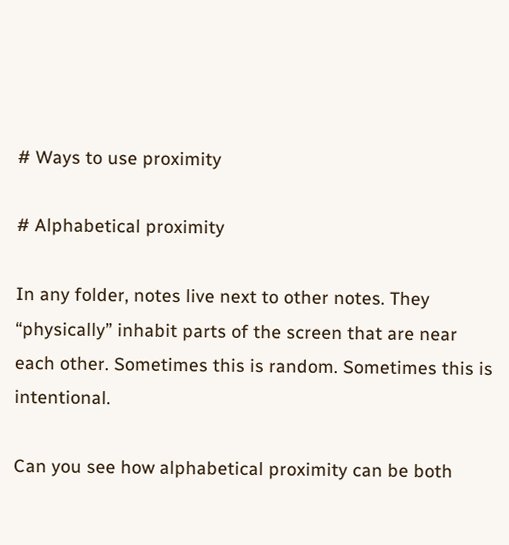# Ways to use proximity

# Alphabetical proximity

In any folder, notes live next to other notes. They “physically” inhabit parts of the screen that are near each other. Sometimes this is random. Sometimes this is intentional.

Can you see how alphabetical proximity can be both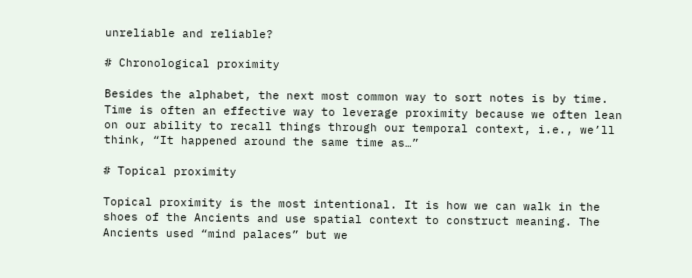unreliable and reliable?

# Chronological proximity

Besides the alphabet, the next most common way to sort notes is by time. Time is often an effective way to leverage proximity because we often lean on our ability to recall things through our temporal context, i.e., we’ll think, “It happened around the same time as…”

# Topical proximity

Topical proximity is the most intentional. It is how we can walk in the shoes of the Ancients and use spatial context to construct meaning. The Ancients used “mind palaces” but we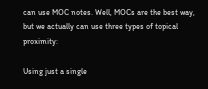can use MOC notes. Well, MOCs are the best way, but we actually can use three types of topical proximity:

Using just a single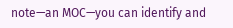note—an MOC—you can identify and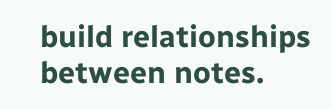build relationships between notes.